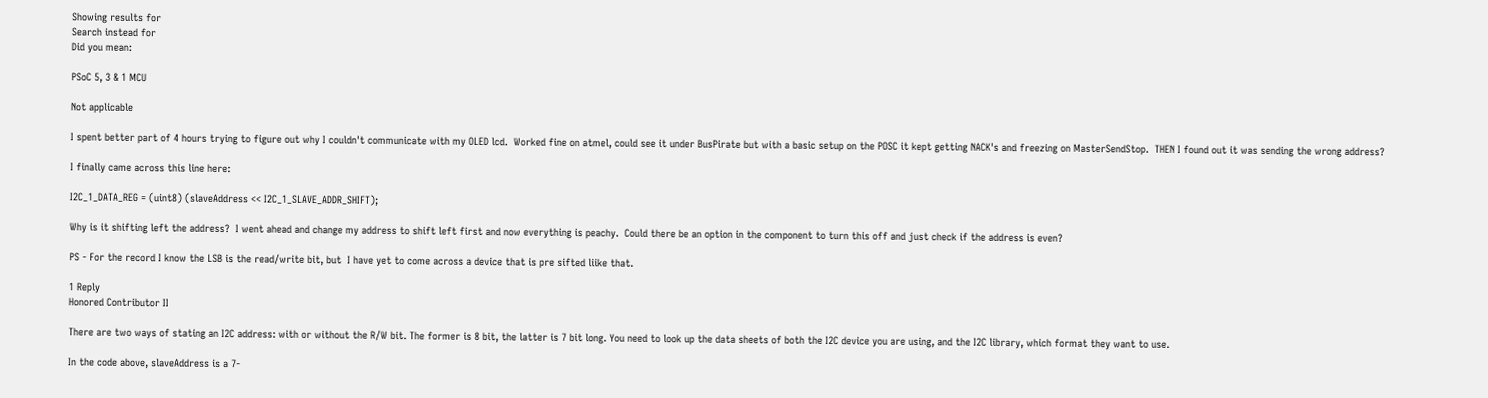Showing results for
Search instead for
Did you mean:

PSoC 5, 3 & 1 MCU

Not applicable

I spent better part of 4 hours trying to figure out why I couldn't communicate with my OLED lcd.  Worked fine on atmel, could see it under BusPirate but with a basic setup on the POSC it kept getting NACK's and freezing on MasterSendStop.  THEN I found out it was sending the wrong address?

I finally came across this line here:

I2C_1_DATA_REG = (uint8) (slaveAddress << I2C_1_SLAVE_ADDR_SHIFT);

Why is it shifting left the address?  I went ahead and change my address to shift left first and now everything is peachy.  Could there be an option in the component to turn this off and just check if the address is even?

PS - For the record I know the LSB is the read/write bit, but  I have yet to come across a device that is pre sifted liike that.

1 Reply
Honored Contributor II

There are two ways of stating an I2C address: with or without the R/W bit. The former is 8 bit, the latter is 7 bit long. You need to look up the data sheets of both the I2C device you are using, and the I2C library, which format they want to use.

In the code above, slaveAddress is a 7-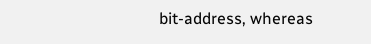bit-address, whereas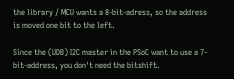the library / MCU wants a 8-bit-adress, so the address is moved one bit to the left.

Since the (UDB) I2C master in the PSoC want to use a 7-bit-address, you don't need the bitshift.